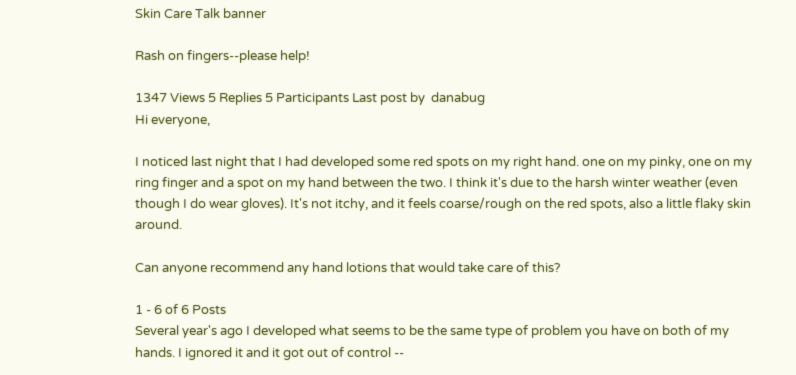Skin Care Talk banner

Rash on fingers--please help!

1347 Views 5 Replies 5 Participants Last post by  danabug
Hi everyone,

I noticed last night that I had developed some red spots on my right hand. one on my pinky, one on my ring finger and a spot on my hand between the two. I think it's due to the harsh winter weather (even though I do wear gloves). It's not itchy, and it feels coarse/rough on the red spots, also a little flaky skin around.

Can anyone recommend any hand lotions that would take care of this?

1 - 6 of 6 Posts
Several year's ago I developed what seems to be the same type of problem you have on both of my hands. I ignored it and it got out of control --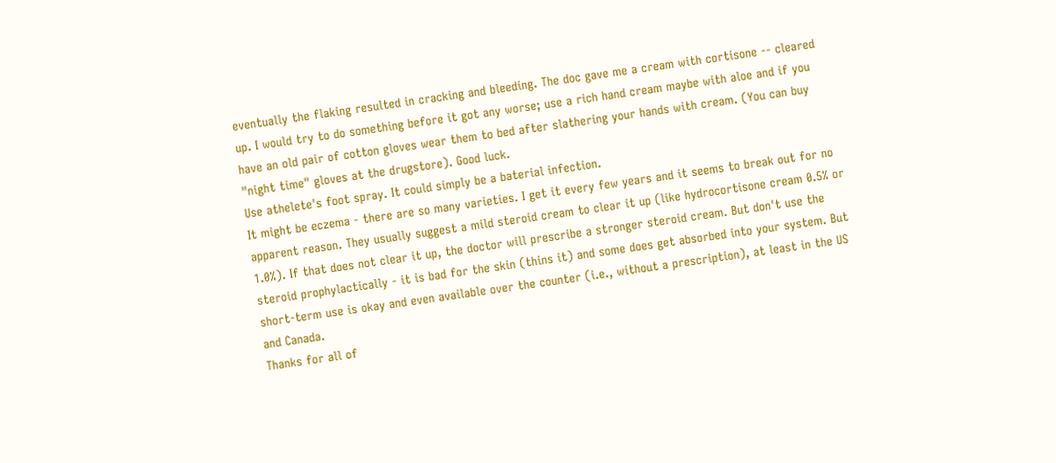eventually the flaking resulted in cracking and bleeding. The doc gave me a cream with cortisone -- cleared up. I would try to do something before it got any worse; use a rich hand cream maybe with aloe and if you have an old pair of cotton gloves wear them to bed after slathering your hands with cream. (You can buy "night time" gloves at the drugstore). Good luck.
Use athelete's foot spray. It could simply be a baterial infection.
It might be eczema - there are so many varieties. I get it every few years and it seems to break out for no apparent reason. They usually suggest a mild steroid cream to clear it up (like hydrocortisone cream 0.5% or 1.0%). If that does not clear it up, the doctor will prescribe a stronger steroid cream. But don't use the steroid prophylactically - it is bad for the skin (thins it) and some does get absorbed into your system. But short-term use is okay and even available over the counter (i.e., without a prescription), at least in the US and Canada.
Thanks for all of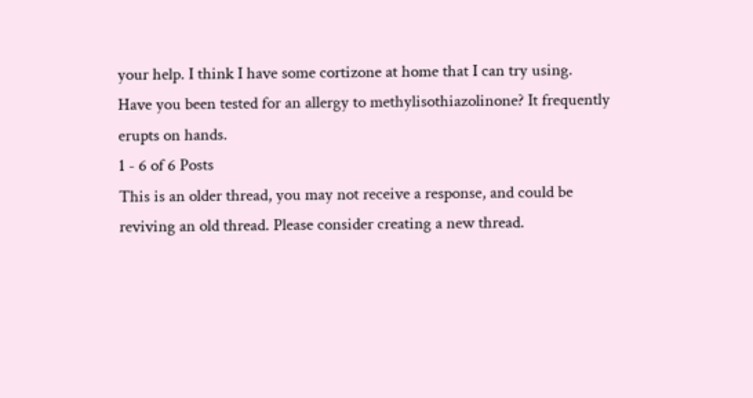your help. I think I have some cortizone at home that I can try using.
Have you been tested for an allergy to methylisothiazolinone? It frequently erupts on hands.
1 - 6 of 6 Posts
This is an older thread, you may not receive a response, and could be reviving an old thread. Please consider creating a new thread.